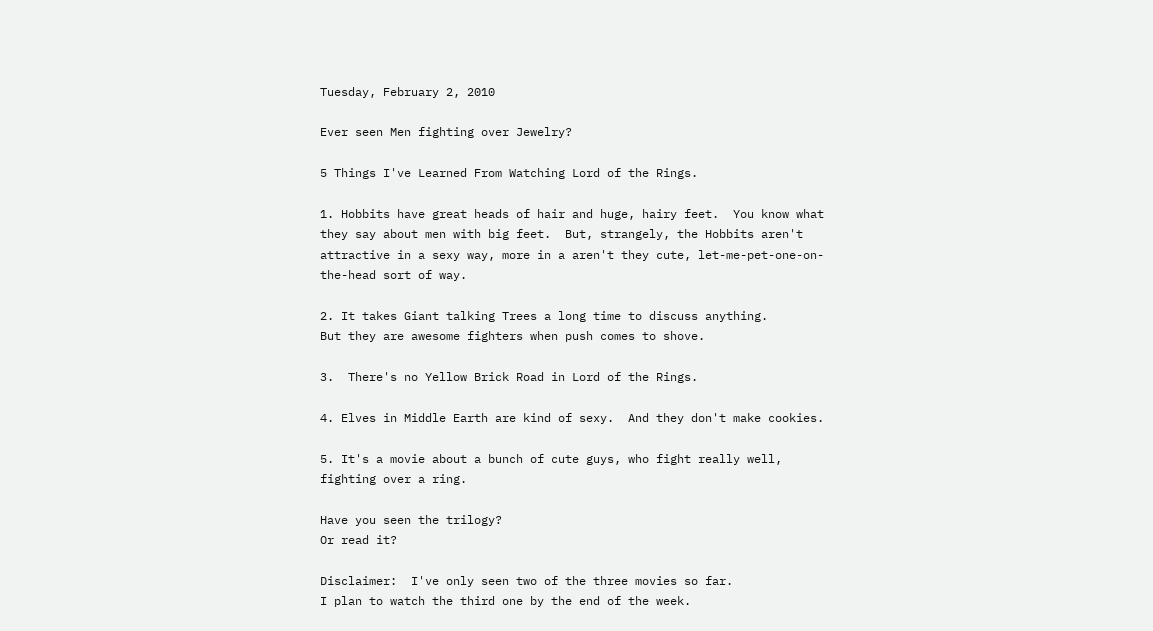Tuesday, February 2, 2010

Ever seen Men fighting over Jewelry?

5 Things I've Learned From Watching Lord of the Rings.

1. Hobbits have great heads of hair and huge, hairy feet.  You know what they say about men with big feet.  But, strangely, the Hobbits aren't attractive in a sexy way, more in a aren't they cute, let-me-pet-one-on-the-head sort of way.

2. It takes Giant talking Trees a long time to discuss anything.
But they are awesome fighters when push comes to shove.

3.  There's no Yellow Brick Road in Lord of the Rings.

4. Elves in Middle Earth are kind of sexy.  And they don't make cookies.

5. It's a movie about a bunch of cute guys, who fight really well, fighting over a ring.

Have you seen the trilogy?
Or read it?

Disclaimer:  I've only seen two of the three movies so far.
I plan to watch the third one by the end of the week.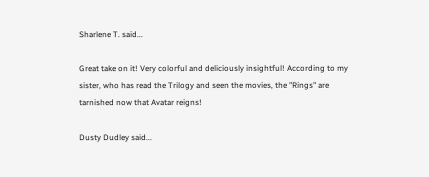Sharlene T. said...

Great take on it! Very colorful and deliciously insightful! According to my sister, who has read the Trilogy and seen the movies, the "Rings" are tarnished now that Avatar reigns!

Dusty Dudley said...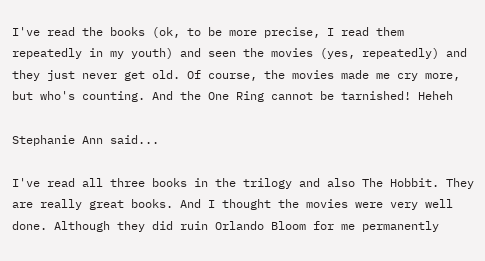I've read the books (ok, to be more precise, I read them repeatedly in my youth) and seen the movies (yes, repeatedly) and they just never get old. Of course, the movies made me cry more, but who's counting. And the One Ring cannot be tarnished! Heheh

Stephanie Ann said...

I've read all three books in the trilogy and also The Hobbit. They are really great books. And I thought the movies were very well done. Although they did ruin Orlando Bloom for me permanently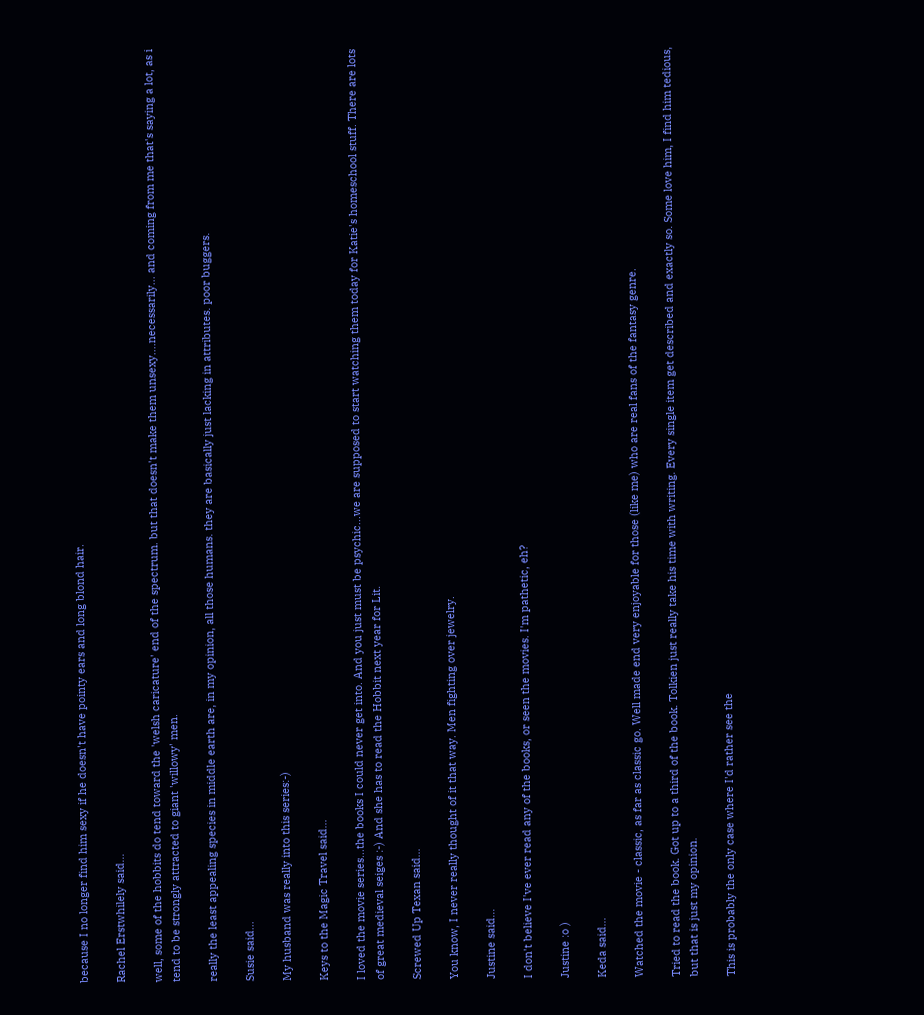because I no longer find him sexy if he doesn't have pointy ears and long blond hair.

Rachel Erstwhilely said...

well, some of the hobbits do tend toward the 'welsh caricature' end of the spectrum. but that doesn't make them unsexy....necessarily... and coming from me that's saying a lot, as i tend to be strongly attracted to giant 'willowy' men.

really the least appealing species in middle earth are, in my opinion, all those humans. they are basically just lacking in attributes. poor buggers.

Susie said...

My husband was really into this series:-)

Keys to the Magic Travel said...

I loved the movie series...the books I could never get into. And you just must be psychic...we are supposed to start watching them today for Katie's homeschool stuff. There are lots of great medieval seiges :-) And she has to read the Hobbit next year for Lit.

Screwed Up Texan said...

You know, I never really thought of it that way. Men fighting over jewelry.

Justine said...

I don't believe I've ever read any of the books, or seen the movies. I'm pathetic, eh?

Justine :o )

Keda said...

Watched the movie - classic, as far as classic go. Well made end very enjoyable for those (like me) who are real fans of the fantasy genre.

Tried to read the book. Got up to a third of the book. Tolkien just really take his time with writing. Every single item get described and exactly so. Some love him, I find him tedious, but that is just my opinion.

This is probably the only case where I'd rather see the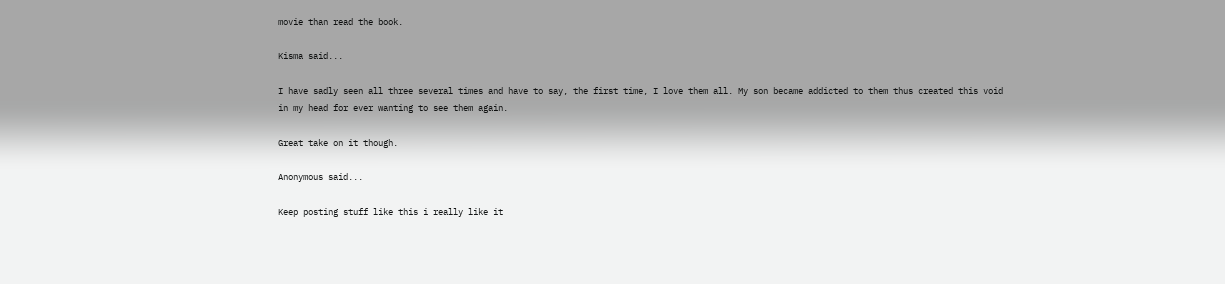movie than read the book.

Kisma said...

I have sadly seen all three several times and have to say, the first time, I love them all. My son became addicted to them thus created this void in my head for ever wanting to see them again.

Great take on it though.

Anonymous said...

Keep posting stuff like this i really like it